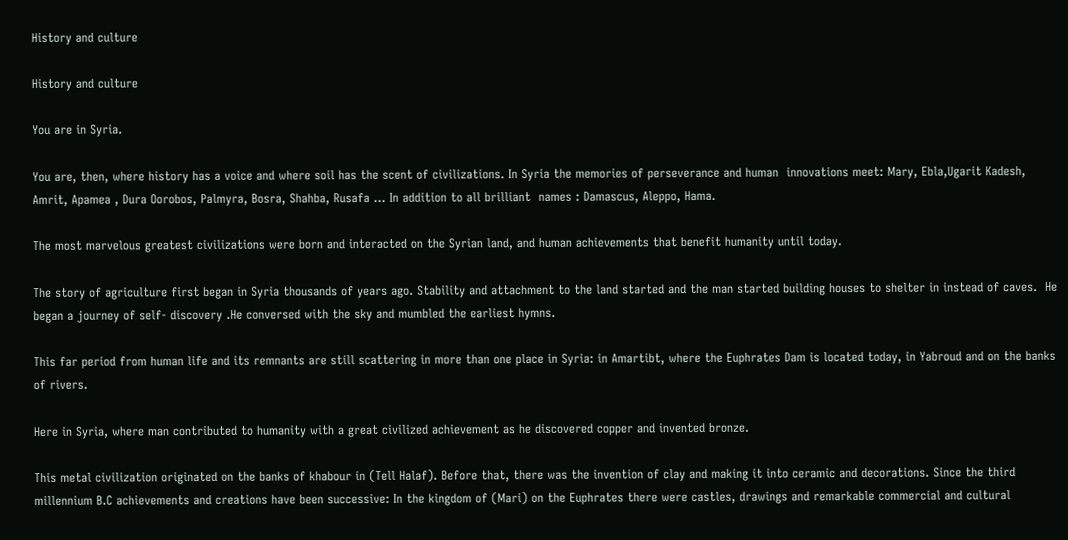History and culture

History and culture

You are in Syria.

You are, then, where history has a voice and where soil has the scent of civilizations. In Syria the memories of perseverance and human  innovations meet: Mary, Ebla,Ugarit Kadesh, Amrit, Apamea , Dura Oorobos, Palmyra, Bosra, Shahba, Rusafa ... In addition to all brilliant  names : Damascus, Aleppo, Hama.

The most marvelous greatest civilizations were born and interacted on the Syrian land, and human achievements that benefit humanity until today.

The story of agriculture first began in Syria thousands of years ago. Stability and attachment to the land started and the man started building houses to shelter in instead of caves.  He began a journey of self- discovery .He conversed with the sky and mumbled the earliest hymns.

This far period from human life and its remnants are still scattering in more than one place in Syria: in Amartibt, where the Euphrates Dam is located today, in Yabroud and on the banks of rivers.

Here in Syria, where man contributed to humanity with a great civilized achievement as he discovered copper and invented bronze.

This metal civilization originated on the banks of khabour in (Tell Halaf). Before that, there was the invention of clay and making it into ceramic and decorations. Since the third millennium B.C achievements and creations have been successive: In the kingdom of (Mari) on the Euphrates there were castles, drawings and remarkable commercial and cultural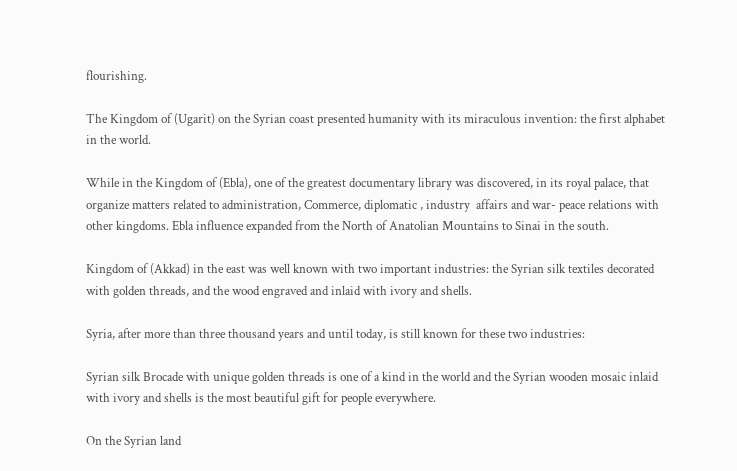flourishing.

The Kingdom of (Ugarit) on the Syrian coast presented humanity with its miraculous invention: the first alphabet in the world.

While in the Kingdom of (Ebla), one of the greatest documentary library was discovered, in its royal palace, that organize matters related to administration, Commerce, diplomatic , industry  affairs and war- peace relations with other kingdoms. Ebla influence expanded from the North of Anatolian Mountains to Sinai in the south.

Kingdom of (Akkad) in the east was well known with two important industries: the Syrian silk textiles decorated with golden threads, and the wood engraved and inlaid with ivory and shells.

Syria, after more than three thousand years and until today, is still known for these two industries:

Syrian silk Brocade with unique golden threads is one of a kind in the world and the Syrian wooden mosaic inlaid with ivory and shells is the most beautiful gift for people everywhere.

On the Syrian land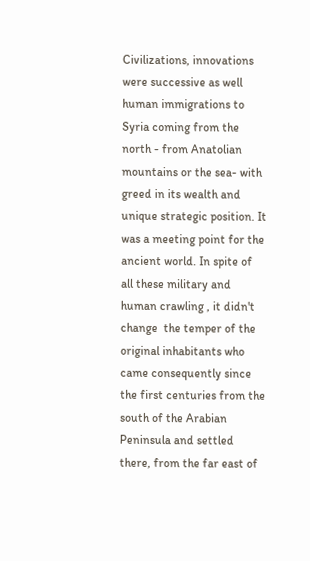Civilizations, innovations were successive as well human immigrations to Syria coming from the north - from Anatolian mountains or the sea- with greed in its wealth and unique strategic position. It was a meeting point for the ancient world. In spite of all these military and human crawling , it didn't change  the temper of the original inhabitants who came consequently since the first centuries from the south of the Arabian Peninsula and settled there, from the far east of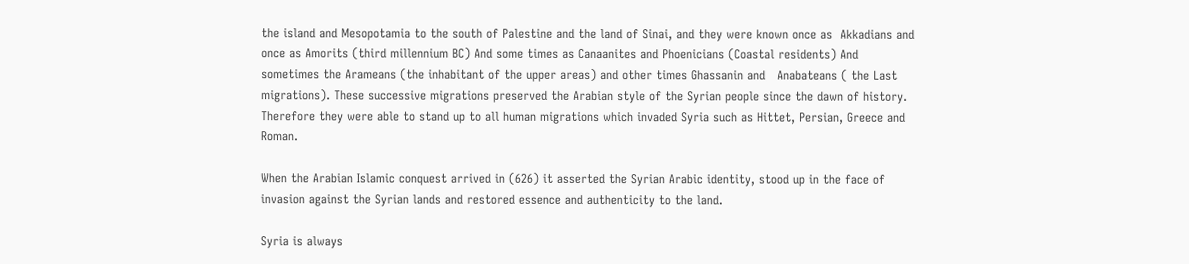the island and Mesopotamia to the south of Palestine and the land of Sinai, and they were known once as  Akkadians and once as Amorits (third millennium BC) And some times as Canaanites and Phoenicians (Coastal residents) And sometimes the Arameans (the inhabitant of the upper areas) and other times Ghassanin and   Anabateans ( the Last migrations). These successive migrations preserved the Arabian style of the Syrian people since the dawn of history. Therefore they were able to stand up to all human migrations which invaded Syria such as Hittet, Persian, Greece and Roman.

When the Arabian Islamic conquest arrived in (626) it asserted the Syrian Arabic identity, stood up in the face of invasion against the Syrian lands and restored essence and authenticity to the land.

Syria is always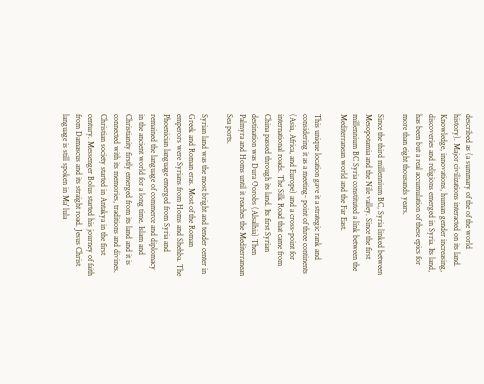described as (a summary of the of the world history). Major civilizations interacted on its land. Knowledge, innovations, human gender increasing, discoveries and religions emerged in Syria. Its land, has been but a real accumulation of these epics for more than eight thousands years.

Since the third millennium BC, Syria linked between Mesopotamia and the Nile valley. Since the first millennium BC Syria constituted a link between the Mediterranean world and the Far East.

This unique location gave it a strategic rank and considering it as a meeting- point of three continents (Asia, Africa, and Europe) and a cross-point for international roads. The Silk Road that came from China passed through its land. Its first Syrian destination was Dura Oorobs (Alsalhia) Then Palmyra and Homs until it reaches the Mediterranean Sea ports.

Syrian land was the most bright and tender center in Greek and Roman eras. Most of the Roman emperors were Syrians from Homs and Shehba. The Phoenician language emerged from Syria and remained the language of commerce and diplomacy in the ancient world for a long time. Islam and Christianity firstly emerged from its land and it is connected with its memories, traditions and divines. Christian society started in Antakya in the first century. Messenger Bolus started his journey of faith from Damascus and its straight road. Jesus Christ language is still spoken in Ma' lula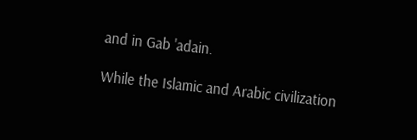and in Gab 'adain.

While the Islamic and Arabic civilization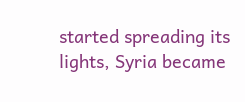started spreading its lights, Syria became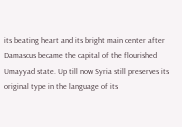its beating heart and its bright main center after Damascus became the capital of the flourished Umayyad state. Up till now Syria still preserves its original type in the language of its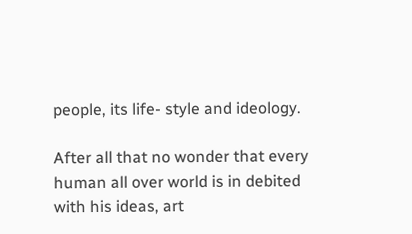people, its life- style and ideology.

After all that no wonder that every human all over world is in debited with his ideas, art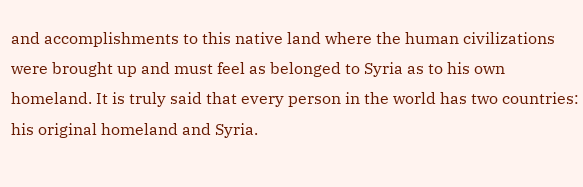and accomplishments to this native land where the human civilizations were brought up and must feel as belonged to Syria as to his own homeland. It is truly said that every person in the world has two countries: his original homeland and Syria.